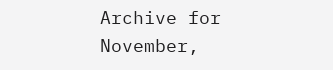Archive for November,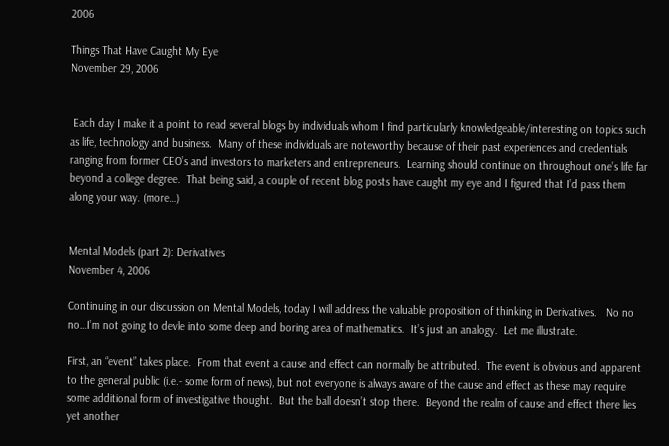2006

Things That Have Caught My Eye
November 29, 2006


 Each day I make it a point to read several blogs by individuals whom I find particularly knowledgeable/interesting on topics such as life, technology and business.  Many of these individuals are noteworthy because of their past experiences and credentials ranging from former CEO’s and investors to marketers and entrepreneurs.  Learning should continue on throughout one’s life far beyond a college degree.  That being said, a couple of recent blog posts have caught my eye and I figured that I’d pass them along your way. (more…)


Mental Models (part 2): Derivatives
November 4, 2006

Continuing in our discussion on Mental Models, today I will address the valuable proposition of thinking in Derivatives.   No no no…I’m not going to devle into some deep and boring area of mathematics.  It’s just an analogy.  Let me illustrate.

First, an “event” takes place.  From that event a cause and effect can normally be attributed.  The event is obvious and apparent to the general public (i.e.- some form of news), but not everyone is always aware of the cause and effect as these may require some additional form of investigative thought.  But the ball doesn’t stop there.  Beyond the realm of cause and effect there lies yet another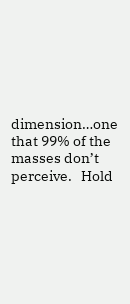dimension…one that 99% of the masses don’t perceive.   Hold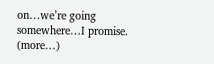on…we’re going somewhere…I promise. (more…)